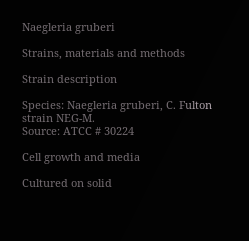Naegleria gruberi

Strains, materials and methods

Strain description

Species: Naegleria gruberi, C. Fulton strain NEG-M.
Source: ATCC # 30224

Cell growth and media

Cultured on solid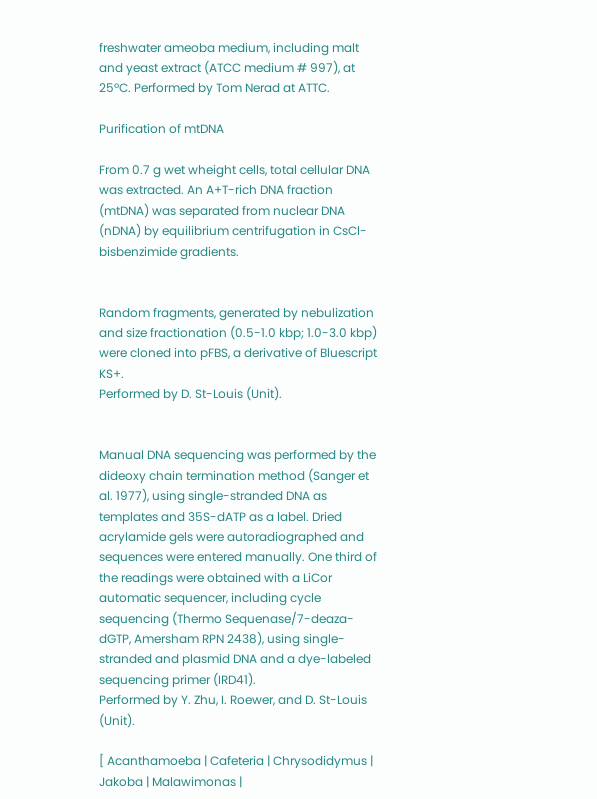freshwater ameoba medium, including malt and yeast extract (ATCC medium # 997), at 25ºC. Performed by Tom Nerad at ATTC.

Purification of mtDNA

From 0.7 g wet wheight cells, total cellular DNA was extracted. An A+T-rich DNA fraction (mtDNA) was separated from nuclear DNA (nDNA) by equilibrium centrifugation in CsCl-bisbenzimide gradients.


Random fragments, generated by nebulization and size fractionation (0.5-1.0 kbp; 1.0-3.0 kbp) were cloned into pFBS, a derivative of Bluescript KS+.
Performed by D. St-Louis (Unit).


Manual DNA sequencing was performed by the dideoxy chain termination method (Sanger et al. 1977), using single-stranded DNA as templates and 35S-dATP as a label. Dried acrylamide gels were autoradiographed and sequences were entered manually. One third of the readings were obtained with a LiCor automatic sequencer, including cycle sequencing (Thermo Sequenase/7-deaza-dGTP, Amersham RPN 2438), using single-stranded and plasmid DNA and a dye-labeled sequencing primer (IRD41).
Performed by Y. Zhu, I. Roewer, and D. St-Louis (Unit).

[ Acanthamoeba | Cafeteria | Chrysodidymus | Jakoba | Malawimonas |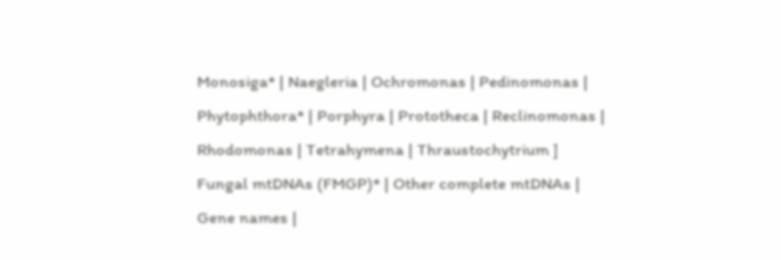Monosiga* | Naegleria | Ochromonas | Pedinomonas | Phytophthora* | Porphyra | Prototheca | Reclinomonas | Rhodomonas | Tetrahymena | Thraustochytrium ]
Fungal mtDNAs (FMGP)* | Other complete mtDNAs | Gene names |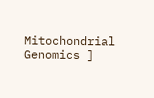Mitochondrial Genomics ]